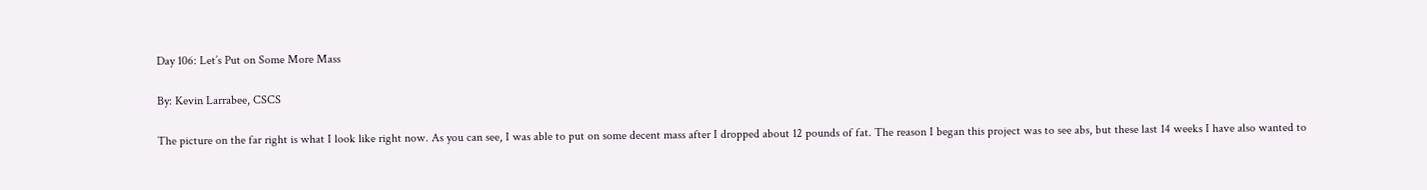Day 106: Let’s Put on Some More Mass

By: Kevin Larrabee, CSCS

The picture on the far right is what I look like right now. As you can see, I was able to put on some decent mass after I dropped about 12 pounds of fat. The reason I began this project was to see abs, but these last 14 weeks I have also wanted to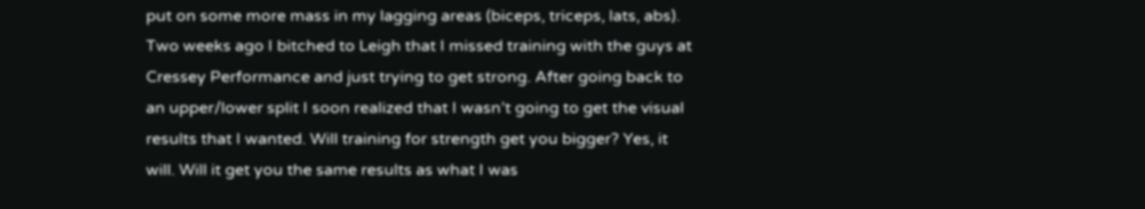put on some more mass in my lagging areas (biceps, triceps, lats, abs). Two weeks ago I bitched to Leigh that I missed training with the guys at Cressey Performance and just trying to get strong. After going back to an upper/lower split I soon realized that I wasn’t going to get the visual results that I wanted. Will training for strength get you bigger? Yes, it will. Will it get you the same results as what I was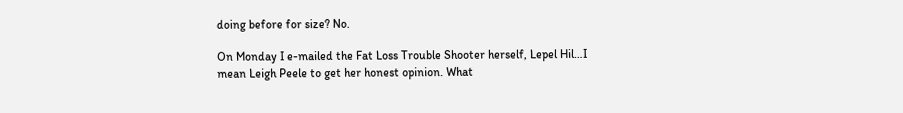doing before for size? No.

On Monday I e-mailed the Fat Loss Trouble Shooter herself, Lepel Hil…I mean Leigh Peele to get her honest opinion. What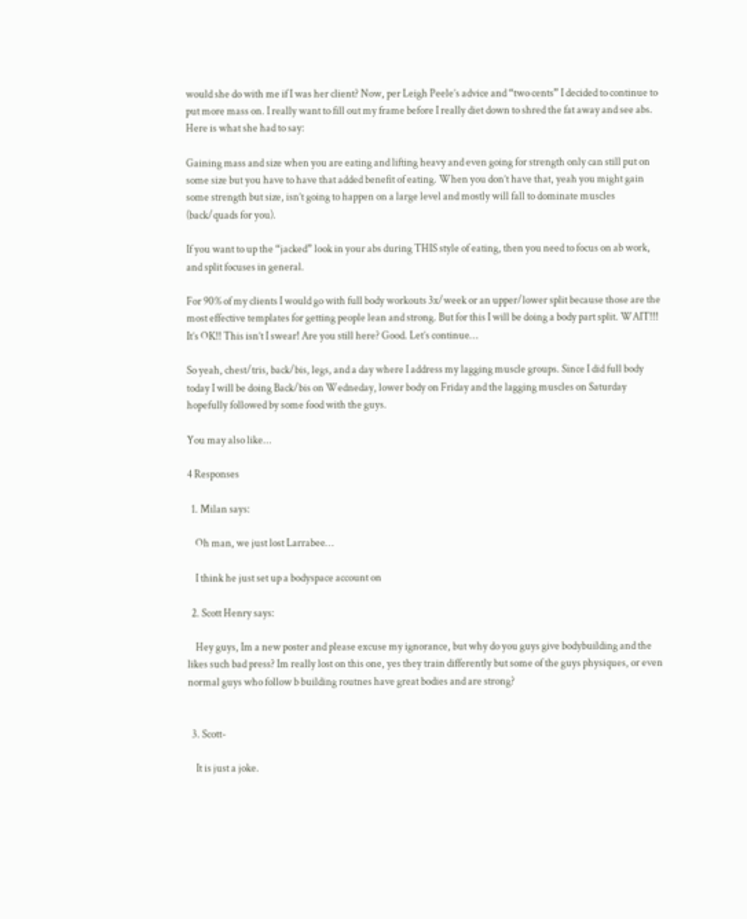would she do with me if I was her client? Now, per Leigh Peele’s advice and “two cents” I decided to continue to put more mass on. I really want to fill out my frame before I really diet down to shred the fat away and see abs. Here is what she had to say:

Gaining mass and size when you are eating and lifting heavy and even going for strength only can still put on some size but you have to have that added benefit of eating. When you don’t have that, yeah you might gain some strength but size, isn’t going to happen on a large level and mostly will fall to dominate muscles (back/quads for you).

If you want to up the “jacked” look in your abs during THIS style of eating, then you need to focus on ab work, and split focuses in general.

For 90% of my clients I would go with full body workouts 3x/week or an upper/lower split because those are the most effective templates for getting people lean and strong. But for this I will be doing a body part split. WAIT!!! It’s OK!! This isn’t I swear! Are you still here? Good. Let’s continue…

So yeah, chest/tris, back/bis, legs, and a day where I address my lagging muscle groups. Since I did full body today I will be doing Back/bis on Wedneday, lower body on Friday and the lagging muscles on Saturday hopefully followed by some food with the guys.

You may also like...

4 Responses

  1. Milan says:

    Oh man, we just lost Larrabee…

    I think he just set up a bodyspace account on

  2. Scott Henry says:

    Hey guys, Im a new poster and please excuse my ignorance, but why do you guys give bodybuilding and the likes such bad press? Im really lost on this one, yes they train differently but some of the guys physiques, or even normal guys who follow b building routnes have great bodies and are strong?


  3. Scott-

    It is just a joke.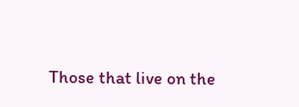Those that live on the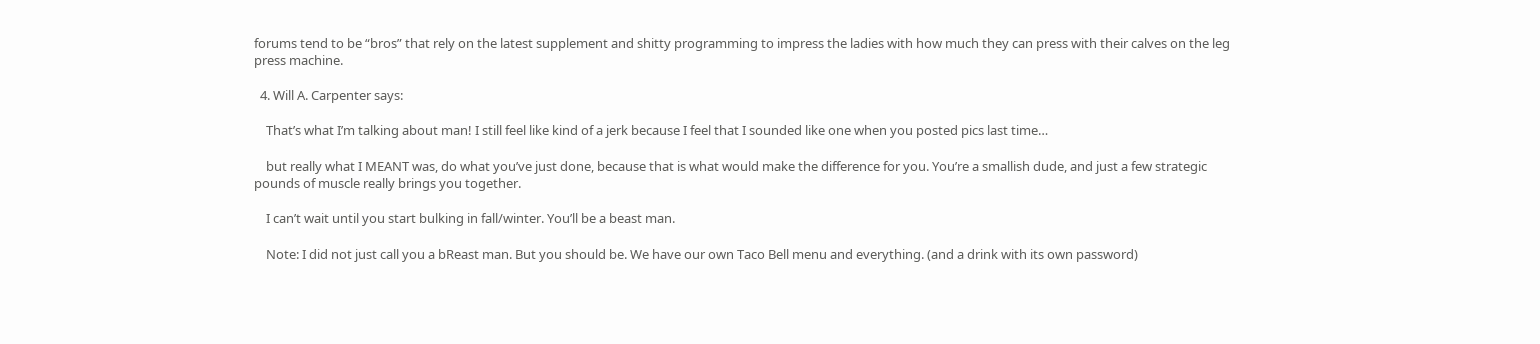forums tend to be “bros” that rely on the latest supplement and shitty programming to impress the ladies with how much they can press with their calves on the leg press machine.

  4. Will A. Carpenter says:

    That’s what I’m talking about man! I still feel like kind of a jerk because I feel that I sounded like one when you posted pics last time…

    but really what I MEANT was, do what you’ve just done, because that is what would make the difference for you. You’re a smallish dude, and just a few strategic pounds of muscle really brings you together.

    I can’t wait until you start bulking in fall/winter. You’ll be a beast man.

    Note: I did not just call you a bReast man. But you should be. We have our own Taco Bell menu and everything. (and a drink with its own password)